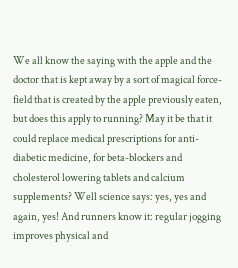We all know the saying with the apple and the doctor that is kept away by a sort of magical force-field that is created by the apple previously eaten, but does this apply to running? May it be that it could replace medical prescriptions for anti-diabetic medicine, for beta-blockers and cholesterol lowering tablets and calcium supplements? Well science says: yes, yes and again, yes! And runners know it: regular jogging improves physical and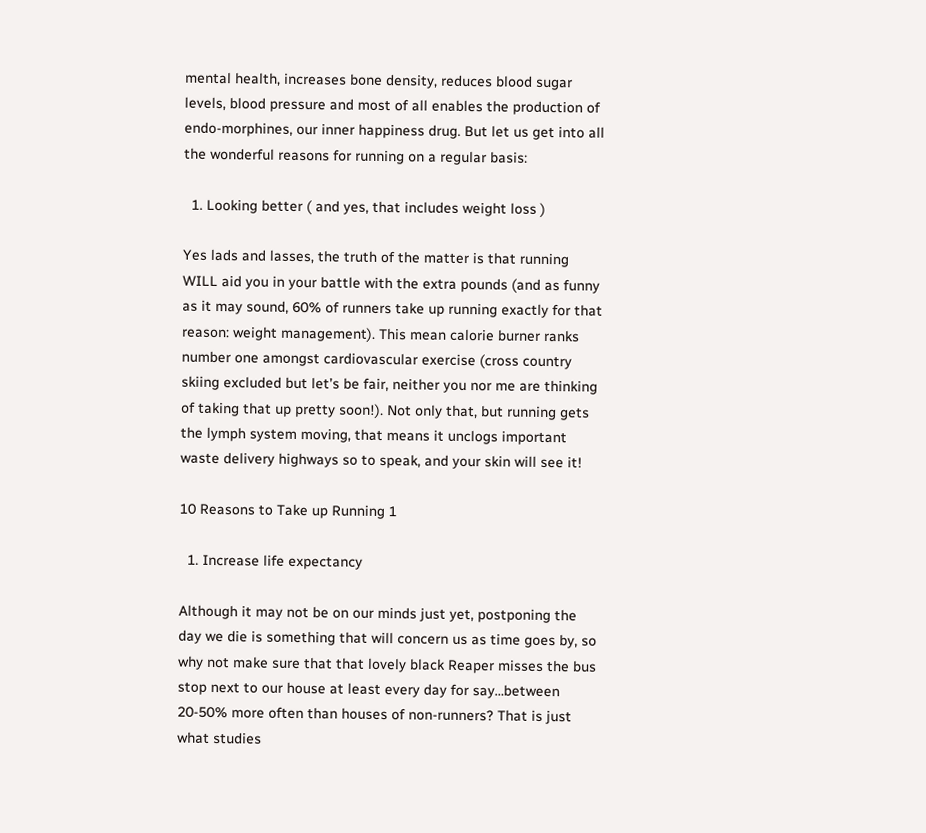mental health, increases bone density, reduces blood sugar levels, blood pressure and most of all enables the production of endo-morphines, our inner happiness drug. But let us get into all the wonderful reasons for running on a regular basis:

  1. Looking better ( and yes, that includes weight loss )

Yes lads and lasses, the truth of the matter is that running WILL aid you in your battle with the extra pounds (and as funny as it may sound, 60% of runners take up running exactly for that reason: weight management). This mean calorie burner ranks number one amongst cardiovascular exercise (cross country skiing excluded but let’s be fair, neither you nor me are thinking of taking that up pretty soon!). Not only that, but running gets the lymph system moving, that means it unclogs important waste delivery highways so to speak, and your skin will see it!

10 Reasons to Take up Running 1

  1. Increase life expectancy

Although it may not be on our minds just yet, postponing the day we die is something that will concern us as time goes by, so why not make sure that that lovely black Reaper misses the bus stop next to our house at least every day for say…between 20-50% more often than houses of non-runners? That is just what studies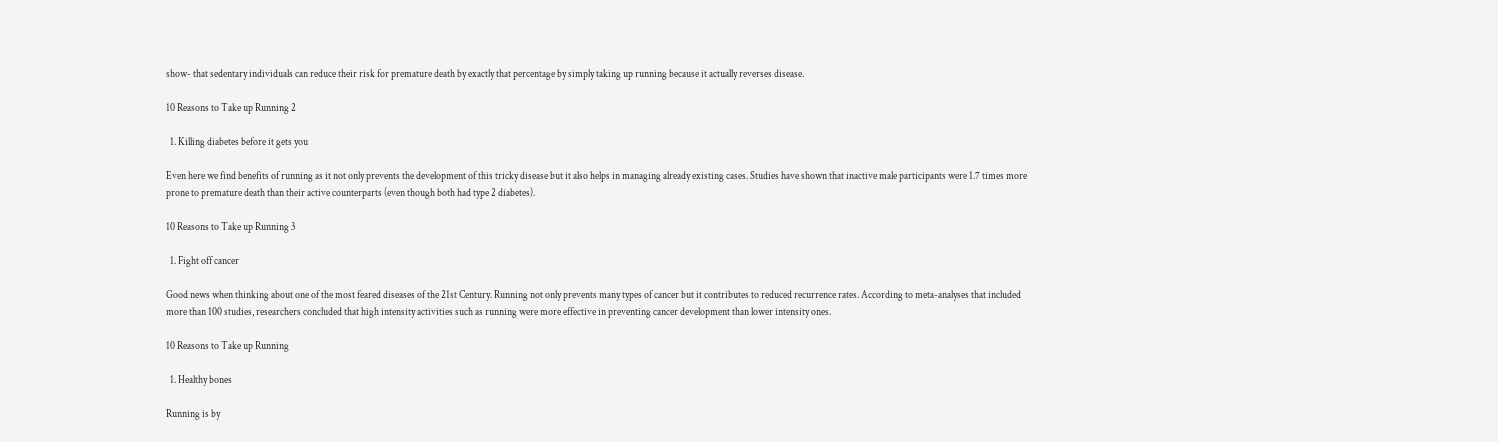show- that sedentary individuals can reduce their risk for premature death by exactly that percentage by simply taking up running because it actually reverses disease.

10 Reasons to Take up Running 2

  1. Killing diabetes before it gets you

Even here we find benefits of running as it not only prevents the development of this tricky disease but it also helps in managing already existing cases. Studies have shown that inactive male participants were 1.7 times more prone to premature death than their active counterparts (even though both had type 2 diabetes).

10 Reasons to Take up Running 3

  1. Fight off cancer

Good news when thinking about one of the most feared diseases of the 21st Century. Running not only prevents many types of cancer but it contributes to reduced recurrence rates. According to meta-analyses that included more than 100 studies, researchers concluded that high intensity activities such as running were more effective in preventing cancer development than lower intensity ones.

10 Reasons to Take up Running

  1. Healthy bones

Running is by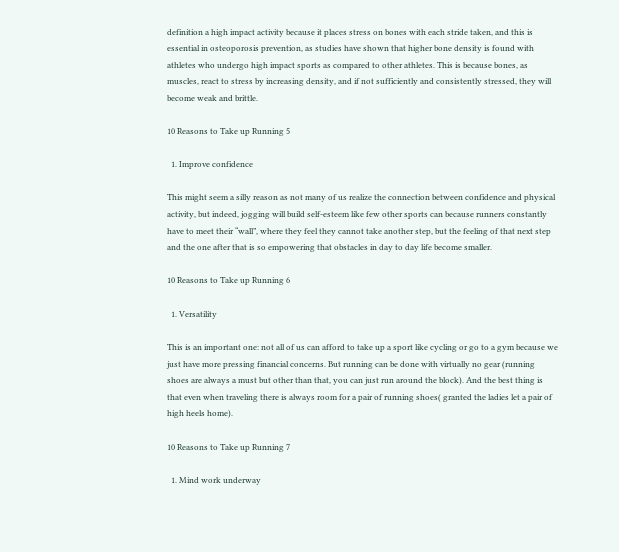definition a high impact activity because it places stress on bones with each stride taken, and this is essential in osteoporosis prevention, as studies have shown that higher bone density is found with athletes who undergo high impact sports as compared to other athletes. This is because bones, as muscles, react to stress by increasing density, and if not sufficiently and consistently stressed, they will become weak and brittle.

10 Reasons to Take up Running 5

  1. Improve confidence

This might seem a silly reason as not many of us realize the connection between confidence and physical activity, but indeed, jogging will build self-esteem like few other sports can because runners constantly have to meet their “wall”, where they feel they cannot take another step, but the feeling of that next step and the one after that is so empowering that obstacles in day to day life become smaller.

10 Reasons to Take up Running 6

  1. Versatility

This is an important one: not all of us can afford to take up a sport like cycling or go to a gym because we just have more pressing financial concerns. But running can be done with virtually no gear (running shoes are always a must but other than that, you can just run around the block). And the best thing is that even when traveling there is always room for a pair of running shoes( granted the ladies let a pair of high heels home).

10 Reasons to Take up Running 7

  1. Mind work underway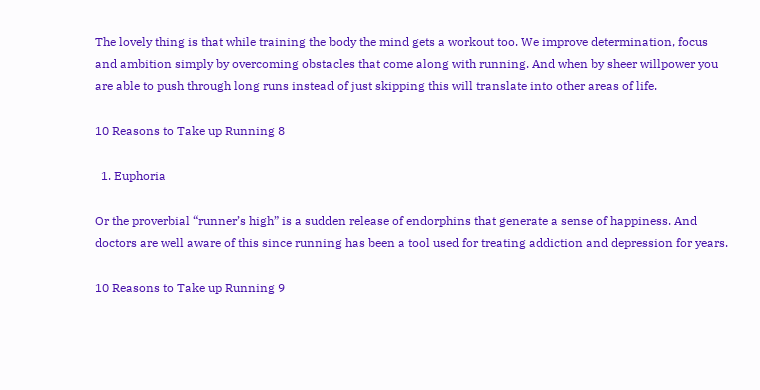The lovely thing is that while training the body the mind gets a workout too. We improve determination, focus and ambition simply by overcoming obstacles that come along with running. And when by sheer willpower you are able to push through long runs instead of just skipping this will translate into other areas of life.

10 Reasons to Take up Running 8

  1. Euphoria

Or the proverbial “runner’s high” is a sudden release of endorphins that generate a sense of happiness. And doctors are well aware of this since running has been a tool used for treating addiction and depression for years.

10 Reasons to Take up Running 9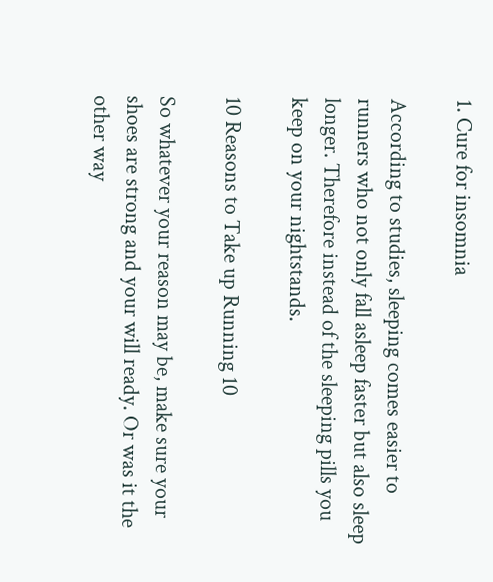1. Cure for insomnia

According to studies, sleeping comes easier to runners who not only fall asleep faster but also sleep longer. Therefore instead of the sleeping pills you keep on your nightstands.

10 Reasons to Take up Running 10

So whatever your reason may be, make sure your shoes are strong and your will ready. Or was it the other way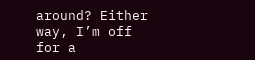around? Either way, I’m off for a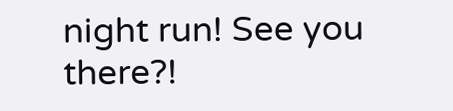night run! See you there?!